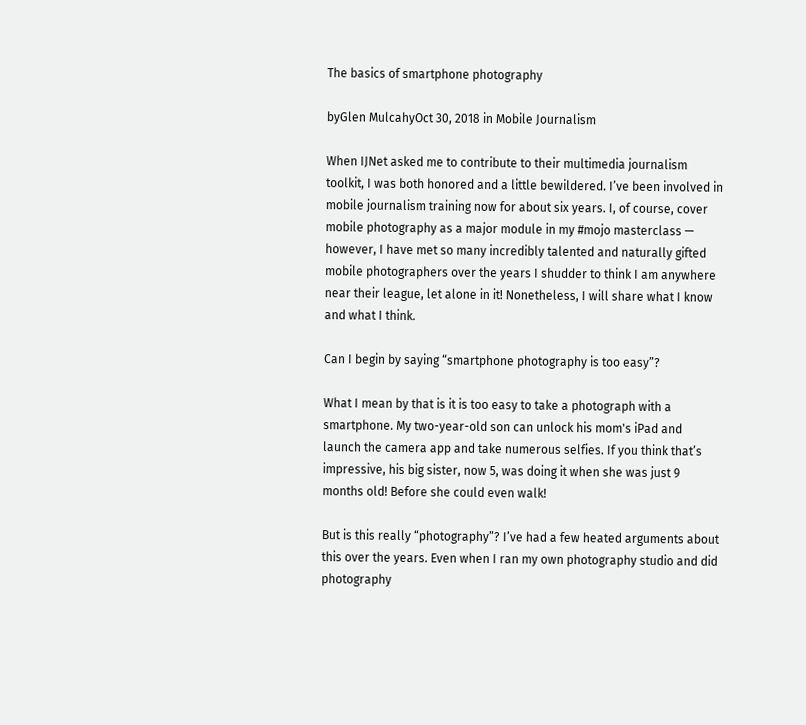The basics of smartphone photography

byGlen MulcahyOct 30, 2018 in Mobile Journalism

When IJNet asked me to contribute to their multimedia journalism toolkit, I was both honored and a little bewildered. I’ve been involved in mobile journalism training now for about six years. I, of course, cover mobile photography as a major module in my #mojo masterclass — however, I have met so many incredibly talented and naturally gifted mobile photographers over the years I shudder to think I am anywhere near their league, let alone in it! Nonetheless, I will share what I know and what I think.

Can I begin by saying “smartphone photography is too easy”?

What I mean by that is it is too easy to take a photograph with a smartphone. My two-year-old son can unlock his mom's iPad and launch the camera app and take numerous selfies. If you think that’s impressive, his big sister, now 5, was doing it when she was just 9 months old! Before she could even walk!

But is this really “photography”? I’ve had a few heated arguments about this over the years. Even when I ran my own photography studio and did photography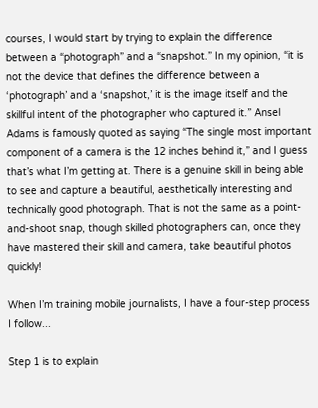courses, I would start by trying to explain the difference between a “photograph” and a “snapshot.” In my opinion, “it is not the device that defines the difference between a ‘photograph’ and a ‘snapshot,’ it is the image itself and the skillful intent of the photographer who captured it.” Ansel Adams is famously quoted as saying “The single most important component of a camera is the 12 inches behind it,” and I guess that’s what I’m getting at. There is a genuine skill in being able to see and capture a beautiful, aesthetically interesting and technically good photograph. That is not the same as a point-and-shoot snap, though skilled photographers can, once they have mastered their skill and camera, take beautiful photos quickly!

When I’m training mobile journalists, I have a four-step process I follow...

Step 1 is to explain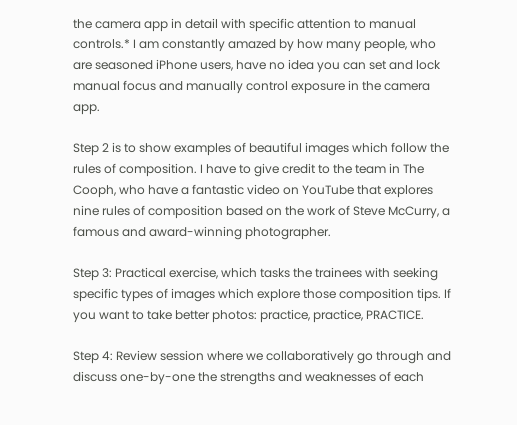the camera app in detail with specific attention to manual controls.* I am constantly amazed by how many people, who are seasoned iPhone users, have no idea you can set and lock manual focus and manually control exposure in the camera app.

Step 2 is to show examples of beautiful images which follow the rules of composition. I have to give credit to the team in The Cooph, who have a fantastic video on YouTube that explores nine rules of composition based on the work of Steve McCurry, a famous and award-winning photographer.

Step 3: Practical exercise, which tasks the trainees with seeking specific types of images which explore those composition tips. If you want to take better photos: practice, practice, PRACTICE.

Step 4: Review session where we collaboratively go through and discuss one-by-one the strengths and weaknesses of each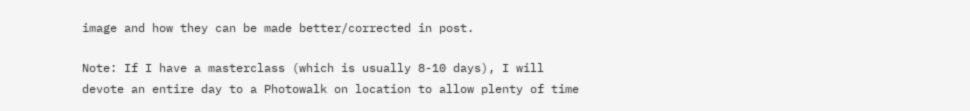image and how they can be made better/corrected in post.

Note: If I have a masterclass (which is usually 8-10 days), I will devote an entire day to a Photowalk on location to allow plenty of time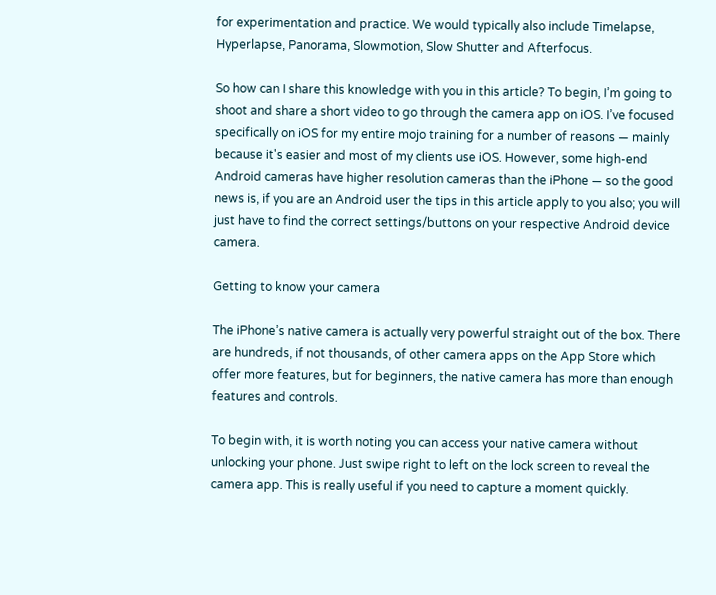for experimentation and practice. We would typically also include Timelapse, Hyperlapse, Panorama, Slowmotion, Slow Shutter and Afterfocus.

So how can I share this knowledge with you in this article? To begin, I’m going to shoot and share a short video to go through the camera app on iOS. I’ve focused specifically on iOS for my entire mojo training for a number of reasons — mainly because it's easier and most of my clients use iOS. However, some high-end Android cameras have higher resolution cameras than the iPhone — so the good news is, if you are an Android user the tips in this article apply to you also; you will just have to find the correct settings/buttons on your respective Android device camera.

Getting to know your camera

The iPhone’s native camera is actually very powerful straight out of the box. There are hundreds, if not thousands, of other camera apps on the App Store which offer more features, but for beginners, the native camera has more than enough features and controls.

To begin with, it is worth noting you can access your native camera without unlocking your phone. Just swipe right to left on the lock screen to reveal the camera app. This is really useful if you need to capture a moment quickly.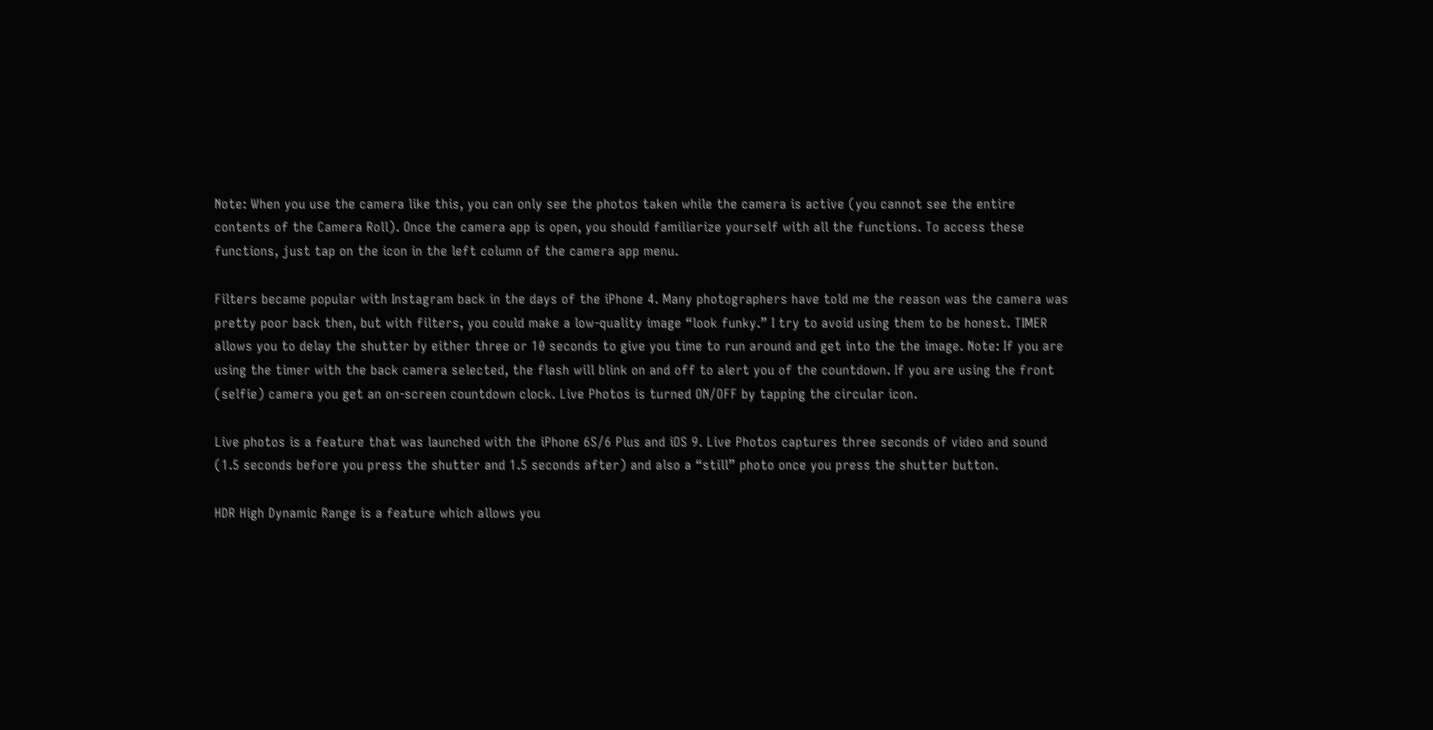Note: When you use the camera like this, you can only see the photos taken while the camera is active (you cannot see the entire contents of the Camera Roll). Once the camera app is open, you should familiarize yourself with all the functions. To access these functions, just tap on the icon in the left column of the camera app menu.

Filters became popular with Instagram back in the days of the iPhone 4. Many photographers have told me the reason was the camera was pretty poor back then, but with filters, you could make a low-quality image “look funky.” I try to avoid using them to be honest. TIMER allows you to delay the shutter by either three or 10 seconds to give you time to run around and get into the the image. Note: If you are using the timer with the back camera selected, the flash will blink on and off to alert you of the countdown. If you are using the front (selfie) camera you get an on-screen countdown clock. Live Photos is turned ON/OFF by tapping the circular icon.

Live photos is a feature that was launched with the iPhone 6S/6 Plus and iOS 9. Live Photos captures three seconds of video and sound (1.5 seconds before you press the shutter and 1.5 seconds after) and also a “still” photo once you press the shutter button.

HDR High Dynamic Range is a feature which allows you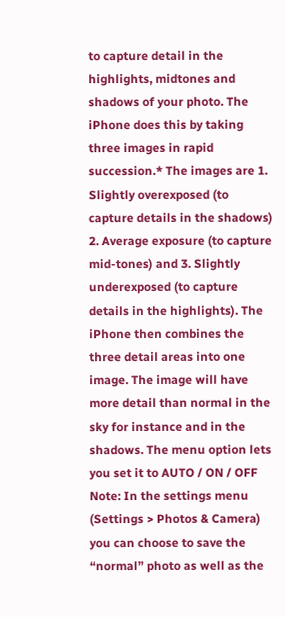to capture detail in the highlights, midtones and shadows of your photo. The iPhone does this by taking three images in rapid succession.* The images are 1. Slightly overexposed (to capture details in the shadows) 2. Average exposure (to capture mid-tones) and 3. Slightly underexposed (to capture details in the highlights). The iPhone then combines the three detail areas into one image. The image will have more detail than normal in the sky for instance and in the shadows. The menu option lets you set it to AUTO / ON / OFF Note: In the settings menu (Settings > Photos & Camera) you can choose to save the “normal” photo as well as the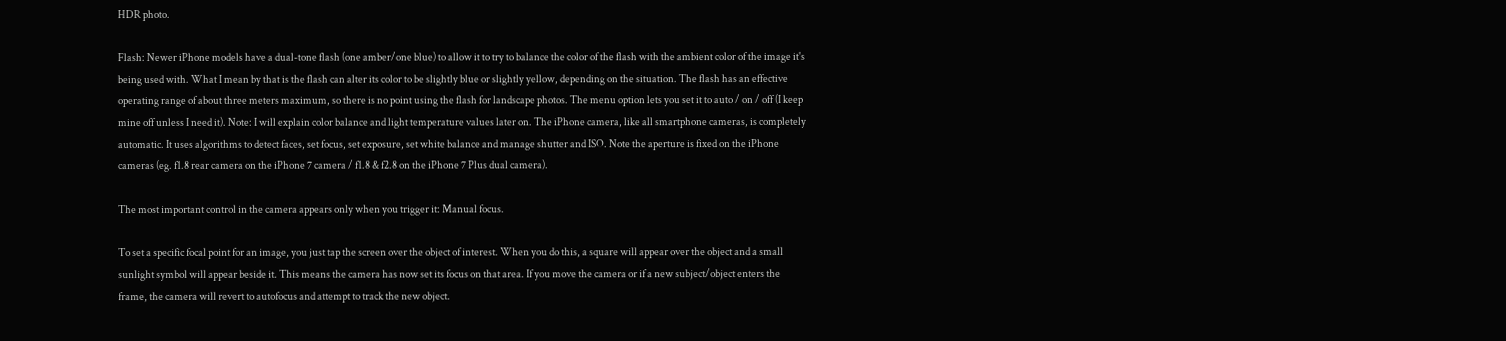HDR photo.

Flash: Newer iPhone models have a dual-tone flash (one amber/one blue) to allow it to try to balance the color of the flash with the ambient color of the image it's being used with. What I mean by that is the flash can alter its color to be slightly blue or slightly yellow, depending on the situation. The flash has an effective operating range of about three meters maximum, so there is no point using the flash for landscape photos. The menu option lets you set it to auto / on / off (I keep mine off unless I need it). Note: I will explain color balance and light temperature values later on. The iPhone camera, like all smartphone cameras, is completely automatic. It uses algorithms to detect faces, set focus, set exposure, set white balance and manage shutter and ISO. Note the aperture is fixed on the iPhone cameras (eg. f1.8 rear camera on the iPhone 7 camera / f1.8 & f2.8 on the iPhone 7 Plus dual camera).

The most important control in the camera appears only when you trigger it: Manual focus.

To set a specific focal point for an image, you just tap the screen over the object of interest. When you do this, a square will appear over the object and a small sunlight symbol will appear beside it. This means the camera has now set its focus on that area. If you move the camera or if a new subject/object enters the frame, the camera will revert to autofocus and attempt to track the new object.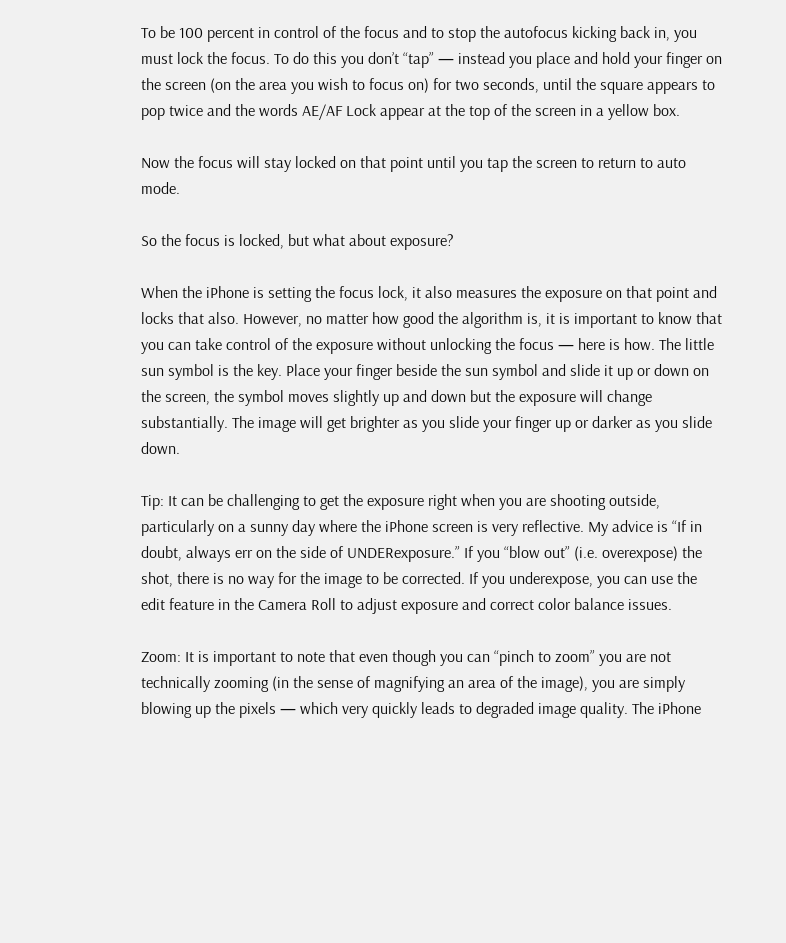To be 100 percent in control of the focus and to stop the autofocus kicking back in, you must lock the focus. To do this you don’t “tap” — instead you place and hold your finger on the screen (on the area you wish to focus on) for two seconds, until the square appears to pop twice and the words AE/AF Lock appear at the top of the screen in a yellow box.

Now the focus will stay locked on that point until you tap the screen to return to auto mode.

So the focus is locked, but what about exposure?

When the iPhone is setting the focus lock, it also measures the exposure on that point and locks that also. However, no matter how good the algorithm is, it is important to know that you can take control of the exposure without unlocking the focus — here is how. The little sun symbol is the key. Place your finger beside the sun symbol and slide it up or down on the screen, the symbol moves slightly up and down but the exposure will change substantially. The image will get brighter as you slide your finger up or darker as you slide down.

Tip: It can be challenging to get the exposure right when you are shooting outside, particularly on a sunny day where the iPhone screen is very reflective. My advice is “If in doubt, always err on the side of UNDERexposure.” If you “blow out” (i.e. overexpose) the shot, there is no way for the image to be corrected. If you underexpose, you can use the edit feature in the Camera Roll to adjust exposure and correct color balance issues.

Zoom: It is important to note that even though you can “pinch to zoom” you are not technically zooming (in the sense of magnifying an area of the image), you are simply blowing up the pixels — which very quickly leads to degraded image quality. The iPhone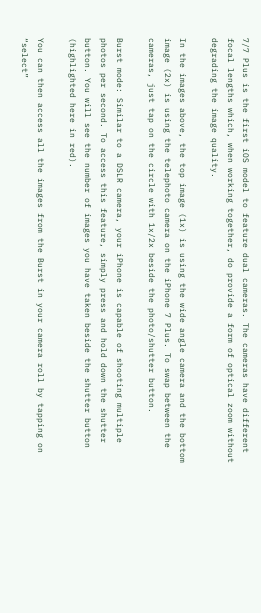7/7 Plus is the first iOS model to feature dual cameras. The cameras have different focal lengths which, when working together, do provide a form of optical zoom without degrading the image quality.

In the images above, the top image (1x) is using the wide angle camera and the bottom image (2x) is using the telephoto camera on the iPhone 7 Plus. To swap between the cameras, just tap on the circle with 1x/2x beside the photo/shutter button.

Burst mode: Similar to a DSLR camera, your iPhone is capable of shooting multiple photos per second. To access this feature, simply press and hold down the shutter button. You will see the number of images you have taken beside the shutter button (highlighted here in red).

You can then access all the images from the Burst in your camera roll by tapping on “select”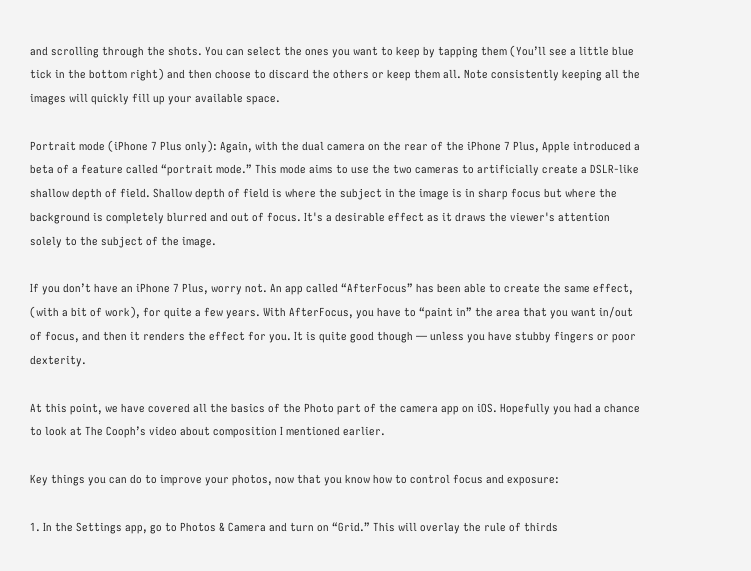and scrolling through the shots. You can select the ones you want to keep by tapping them (You’ll see a little blue tick in the bottom right) and then choose to discard the others or keep them all. Note consistently keeping all the images will quickly fill up your available space.

Portrait mode (iPhone 7 Plus only): Again, with the dual camera on the rear of the iPhone 7 Plus, Apple introduced a beta of a feature called “portrait mode.” This mode aims to use the two cameras to artificially create a DSLR-like shallow depth of field. Shallow depth of field is where the subject in the image is in sharp focus but where the background is completely blurred and out of focus. It's a desirable effect as it draws the viewer's attention solely to the subject of the image.

If you don’t have an iPhone 7 Plus, worry not. An app called “AfterFocus” has been able to create the same effect, (with a bit of work), for quite a few years. With AfterFocus, you have to “paint in” the area that you want in/out of focus, and then it renders the effect for you. It is quite good though — unless you have stubby fingers or poor dexterity.

At this point, we have covered all the basics of the Photo part of the camera app on iOS. Hopefully you had a chance to look at The Cooph’s video about composition I mentioned earlier.

Key things you can do to improve your photos, now that you know how to control focus and exposure:

1. In the Settings app, go to Photos & Camera and turn on “Grid.” This will overlay the rule of thirds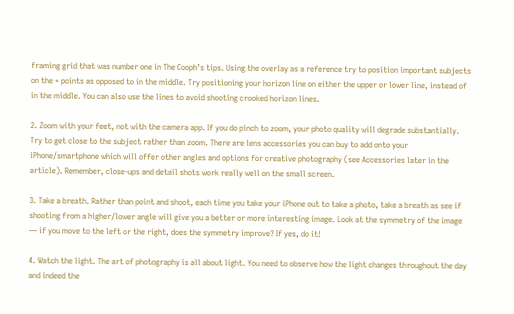framing grid that was number one in The Cooph’s tips. Using the overlay as a reference try to position important subjects on the + points as opposed to in the middle. Try positioning your horizon line on either the upper or lower line, instead of in the middle. You can also use the lines to avoid shooting crooked horizon lines.

2. Zoom with your feet, not with the camera app. If you do pinch to zoom, your photo quality will degrade substantially. Try to get close to the subject rather than zoom. There are lens accessories you can buy to add onto your iPhone/smartphone which will offer other angles and options for creative photography (see Accessories later in the article). Remember, close-ups and detail shots work really well on the small screen.

3. Take a breath. Rather than point and shoot, each time you take your iPhone out to take a photo, take a breath as see if shooting from a higher/lower angle will give you a better or more interesting image. Look at the symmetry of the image — if you move to the left or the right, does the symmetry improve? If yes, do it!

4. Watch the light. The art of photography is all about light. You need to observe how the light changes throughout the day and indeed the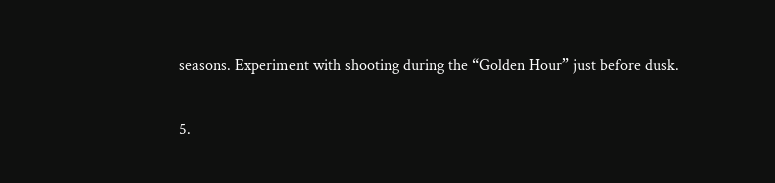seasons. Experiment with shooting during the “Golden Hour” just before dusk.

5.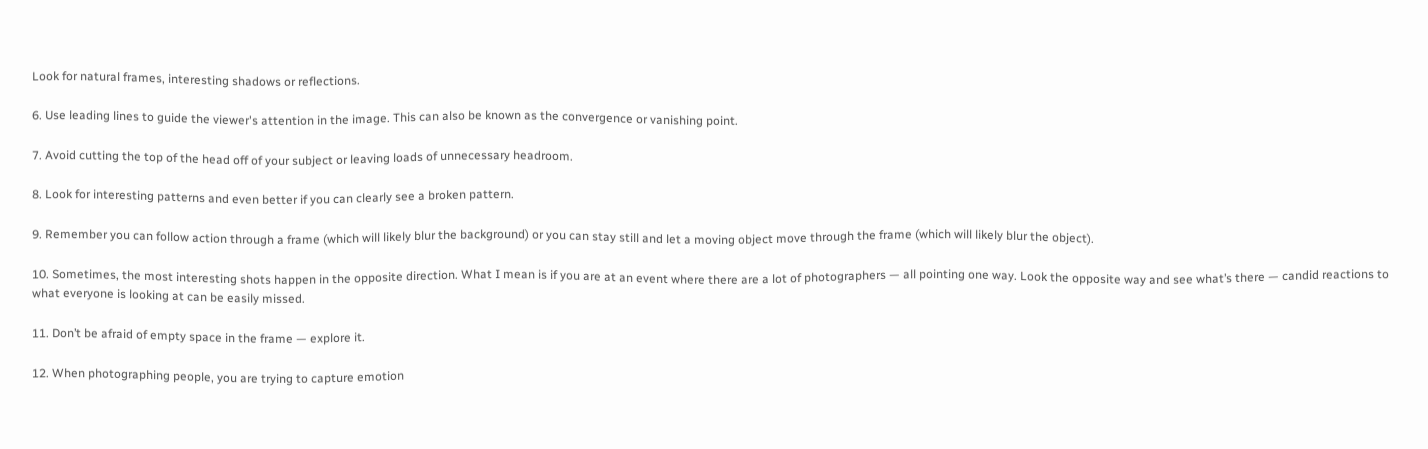Look for natural frames, interesting shadows or reflections.

6. Use leading lines to guide the viewer's attention in the image. This can also be known as the convergence or vanishing point.

7. Avoid cutting the top of the head off of your subject or leaving loads of unnecessary headroom.

8. Look for interesting patterns and even better if you can clearly see a broken pattern.

9. Remember you can follow action through a frame (which will likely blur the background) or you can stay still and let a moving object move through the frame (which will likely blur the object).

10. Sometimes, the most interesting shots happen in the opposite direction. What I mean is if you are at an event where there are a lot of photographers — all pointing one way. Look the opposite way and see what’s there — candid reactions to what everyone is looking at can be easily missed.

11. Don’t be afraid of empty space in the frame — explore it.

12. When photographing people, you are trying to capture emotion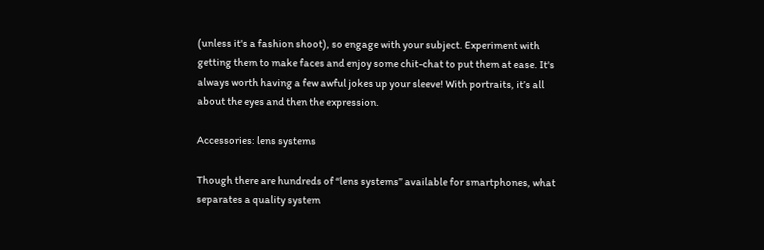(unless it's a fashion shoot), so engage with your subject. Experiment with getting them to make faces and enjoy some chit-chat to put them at ease. It's always worth having a few awful jokes up your sleeve! With portraits, it’s all about the eyes and then the expression.

Accessories: lens systems

Though there are hundreds of “lens systems” available for smartphones, what separates a quality system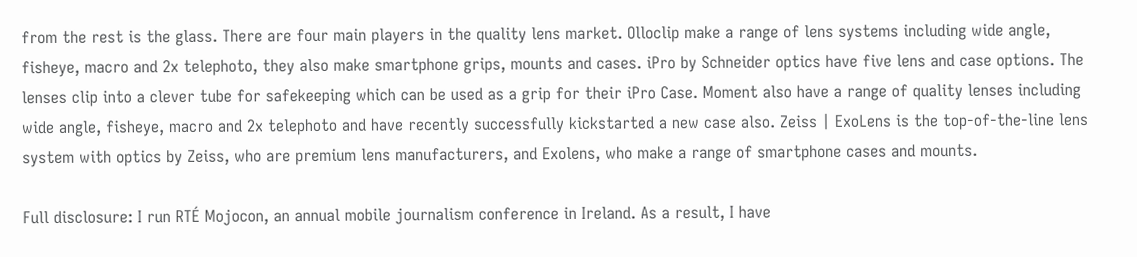from the rest is the glass. There are four main players in the quality lens market. Olloclip make a range of lens systems including wide angle, fisheye, macro and 2x telephoto, they also make smartphone grips, mounts and cases. iPro by Schneider optics have five lens and case options. The lenses clip into a clever tube for safekeeping which can be used as a grip for their iPro Case. Moment also have a range of quality lenses including wide angle, fisheye, macro and 2x telephoto and have recently successfully kickstarted a new case also. Zeiss | ExoLens is the top-of-the-line lens system with optics by Zeiss, who are premium lens manufacturers, and Exolens, who make a range of smartphone cases and mounts.

Full disclosure: I run RTÉ Mojocon, an annual mobile journalism conference in Ireland. As a result, I have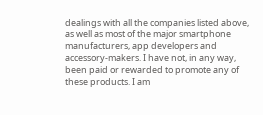dealings with all the companies listed above, as well as most of the major smartphone manufacturers, app developers and accessory-makers. I have not, in any way, been paid or rewarded to promote any of these products. I am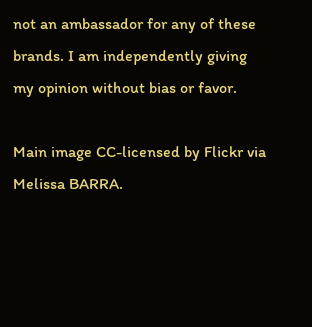not an ambassador for any of these brands. I am independently giving my opinion without bias or favor.

Main image CC-licensed by Flickr via Melissa BARRA.